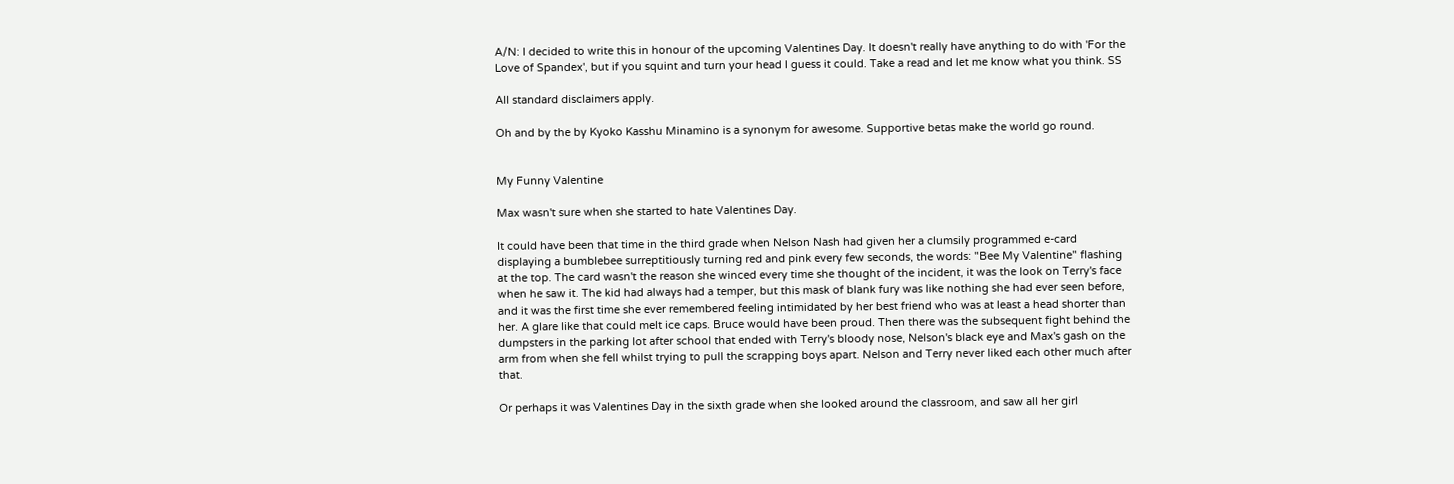A/N: I decided to write this in honour of the upcoming Valentines Day. It doesn't really have anything to do with 'For the Love of Spandex', but if you squint and turn your head I guess it could. Take a read and let me know what you think. SS

All standard disclaimers apply.

Oh and by the by Kyoko Kasshu Minamino is a synonym for awesome. Supportive betas make the world go round.


My Funny Valentine

Max wasn't sure when she started to hate Valentines Day.

It could have been that time in the third grade when Nelson Nash had given her a clumsily programmed e-card displaying a bumblebee surreptitiously turning red and pink every few seconds, the words: "Bee My Valentine" flashing at the top. The card wasn't the reason she winced every time she thought of the incident, it was the look on Terry's face when he saw it. The kid had always had a temper, but this mask of blank fury was like nothing she had ever seen before, and it was the first time she ever remembered feeling intimidated by her best friend who was at least a head shorter than her. A glare like that could melt ice caps. Bruce would have been proud. Then there was the subsequent fight behind the dumpsters in the parking lot after school that ended with Terry's bloody nose, Nelson's black eye and Max's gash on the arm from when she fell whilst trying to pull the scrapping boys apart. Nelson and Terry never liked each other much after that.

Or perhaps it was Valentines Day in the sixth grade when she looked around the classroom, and saw all her girl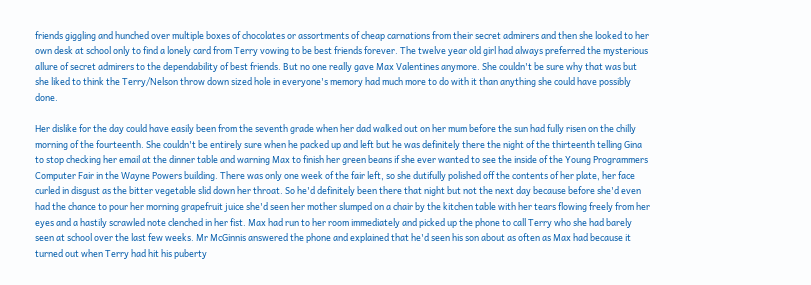friends giggling and hunched over multiple boxes of chocolates or assortments of cheap carnations from their secret admirers and then she looked to her own desk at school only to find a lonely card from Terry vowing to be best friends forever. The twelve year old girl had always preferred the mysterious allure of secret admirers to the dependability of best friends. But no one really gave Max Valentines anymore. She couldn't be sure why that was but she liked to think the Terry/Nelson throw down sized hole in everyone's memory had much more to do with it than anything she could have possibly done.

Her dislike for the day could have easily been from the seventh grade when her dad walked out on her mum before the sun had fully risen on the chilly morning of the fourteenth. She couldn't be entirely sure when he packed up and left but he was definitely there the night of the thirteenth telling Gina to stop checking her email at the dinner table and warning Max to finish her green beans if she ever wanted to see the inside of the Young Programmers Computer Fair in the Wayne Powers building. There was only one week of the fair left, so she dutifully polished off the contents of her plate, her face curled in disgust as the bitter vegetable slid down her throat. So he'd definitely been there that night but not the next day because before she'd even had the chance to pour her morning grapefruit juice she'd seen her mother slumped on a chair by the kitchen table with her tears flowing freely from her eyes and a hastily scrawled note clenched in her fist. Max had run to her room immediately and picked up the phone to call Terry who she had barely seen at school over the last few weeks. Mr McGinnis answered the phone and explained that he'd seen his son about as often as Max had because it turned out when Terry had hit his puberty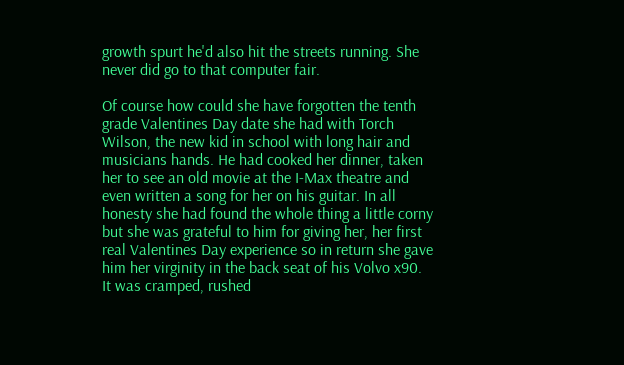growth spurt he'd also hit the streets running. She never did go to that computer fair.

Of course how could she have forgotten the tenth grade Valentines Day date she had with Torch Wilson, the new kid in school with long hair and musicians hands. He had cooked her dinner, taken her to see an old movie at the I-Max theatre and even written a song for her on his guitar. In all honesty she had found the whole thing a little corny but she was grateful to him for giving her, her first real Valentines Day experience so in return she gave him her virginity in the back seat of his Volvo x90. It was cramped, rushed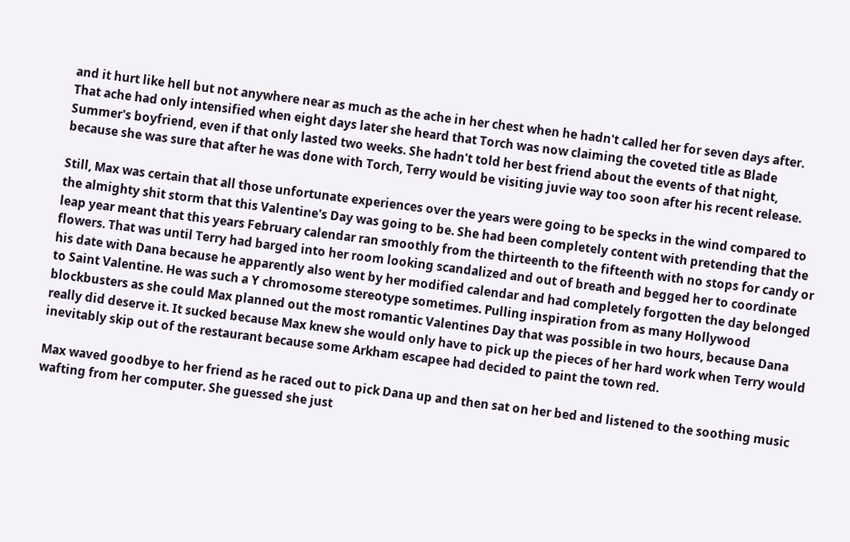and it hurt like hell but not anywhere near as much as the ache in her chest when he hadn't called her for seven days after. That ache had only intensified when eight days later she heard that Torch was now claiming the coveted title as Blade Summer's boyfriend, even if that only lasted two weeks. She hadn't told her best friend about the events of that night, because she was sure that after he was done with Torch, Terry would be visiting juvie way too soon after his recent release.

Still, Max was certain that all those unfortunate experiences over the years were going to be specks in the wind compared to the almighty shit storm that this Valentine's Day was going to be. She had been completely content with pretending that the leap year meant that this years February calendar ran smoothly from the thirteenth to the fifteenth with no stops for candy or flowers. That was until Terry had barged into her room looking scandalized and out of breath and begged her to coordinate his date with Dana because he apparently also went by her modified calendar and had completely forgotten the day belonged to Saint Valentine. He was such a Y chromosome stereotype sometimes. Pulling inspiration from as many Hollywood blockbusters as she could Max planned out the most romantic Valentines Day that was possible in two hours, because Dana really did deserve it. It sucked because Max knew she would only have to pick up the pieces of her hard work when Terry would inevitably skip out of the restaurant because some Arkham escapee had decided to paint the town red.

Max waved goodbye to her friend as he raced out to pick Dana up and then sat on her bed and listened to the soothing music wafting from her computer. She guessed she just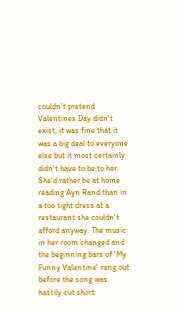couldn't pretend Valentines Day didn't exist; it was fine that it was a big deal to everyone else but it most certainly didn't have to be to her. She'd rather be at home reading Ayn Rand than in a too tight dress at a restaurant she couldn't afford anyway. The music in her room changed and the beginning bars of 'My Funny Valentine' rang out before the song was hastily cut short.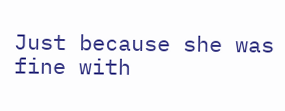Just because she was fine with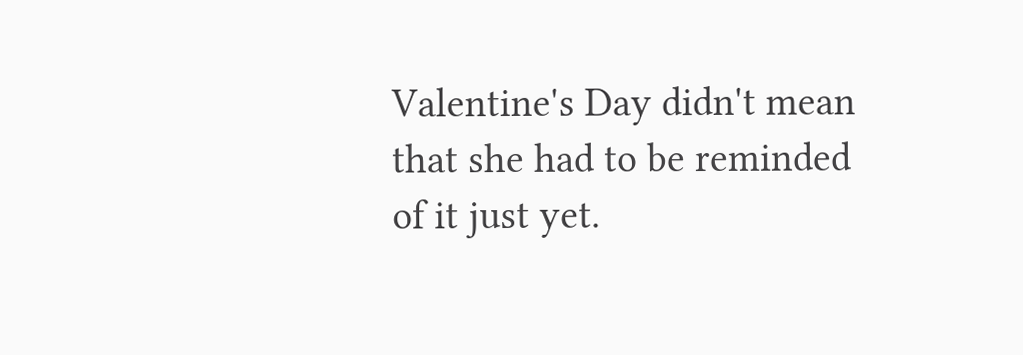Valentine's Day didn't mean that she had to be reminded of it just yet.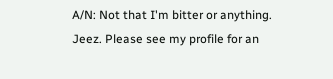A/N: Not that I'm bitter or anything. Jeez. Please see my profile for an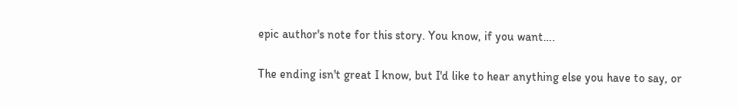epic author's note for this story. You know, if you want….

The ending isn't great I know, but I'd like to hear anything else you have to say, or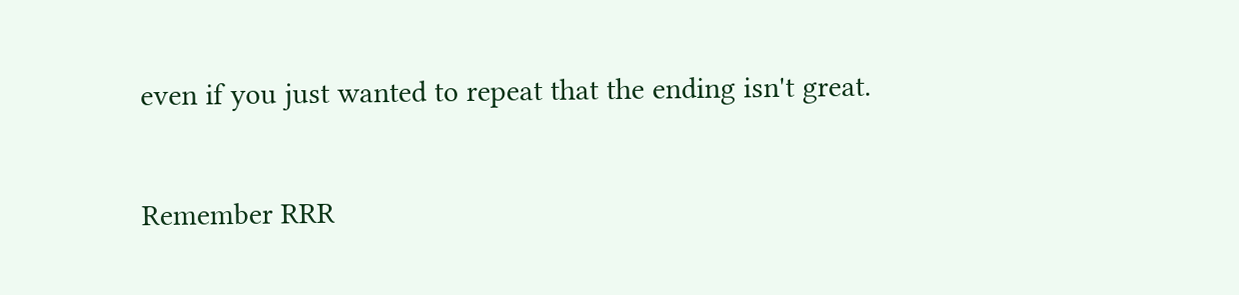even if you just wanted to repeat that the ending isn't great.

Remember RRR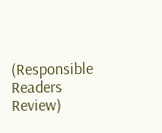(Responsible Readers Review)